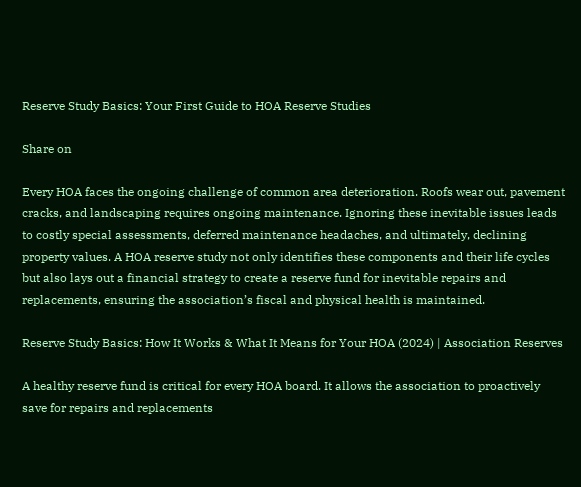Reserve Study Basics: Your First Guide to HOA Reserve Studies

Share on

Every HOA faces the ongoing challenge of common area deterioration. Roofs wear out, pavement cracks, and landscaping requires ongoing maintenance. Ignoring these inevitable issues leads to costly special assessments, deferred maintenance headaches, and ultimately, declining property values. A HOA reserve study not only identifies these components and their life cycles but also lays out a financial strategy to create a reserve fund for inevitable repairs and replacements, ensuring the association’s fiscal and physical health is maintained.

Reserve Study Basics: How It Works & What It Means for Your HOA (2024) | Association Reserves

A healthy reserve fund is critical for every HOA board. It allows the association to proactively save for repairs and replacements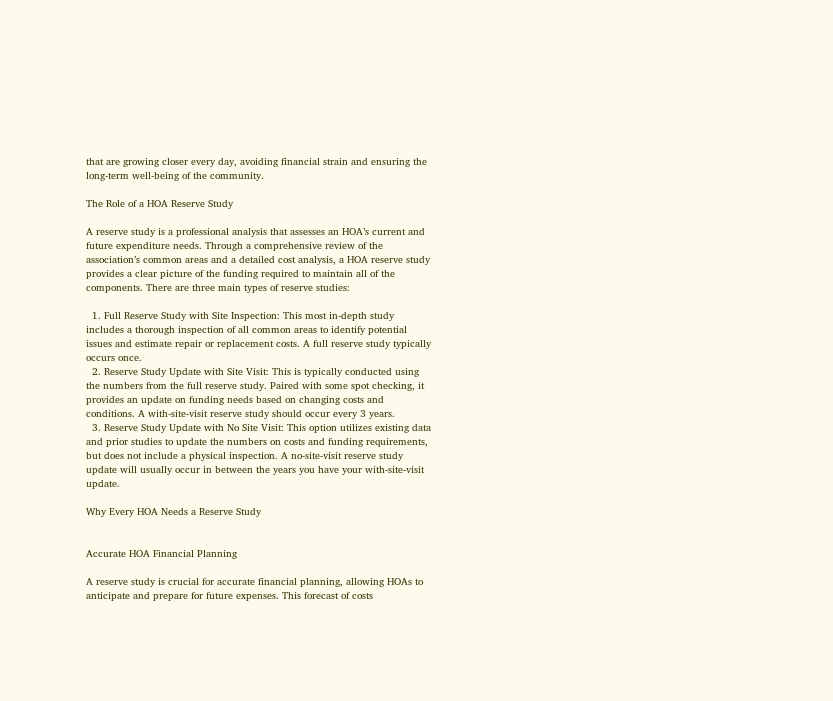that are growing closer every day, avoiding financial strain and ensuring the long-term well-being of the community.

The Role of a HOA Reserve Study

A reserve study is a professional analysis that assesses an HOA’s current and future expenditure needs. Through a comprehensive review of the association’s common areas and a detailed cost analysis, a HOA reserve study provides a clear picture of the funding required to maintain all of the components. There are three main types of reserve studies:

  1. Full Reserve Study with Site Inspection: This most in-depth study includes a thorough inspection of all common areas to identify potential issues and estimate repair or replacement costs. A full reserve study typically occurs once.
  2. Reserve Study Update with Site Visit: This is typically conducted using the numbers from the full reserve study. Paired with some spot checking, it provides an update on funding needs based on changing costs and conditions. A with-site-visit reserve study should occur every 3 years.
  3. Reserve Study Update with No Site Visit: This option utilizes existing data and prior studies to update the numbers on costs and funding requirements, but does not include a physical inspection. A no-site-visit reserve study update will usually occur in between the years you have your with-site-visit update.

Why Every HOA Needs a Reserve Study


Accurate HOA Financial Planning

A reserve study is crucial for accurate financial planning, allowing HOAs to anticipate and prepare for future expenses. This forecast of costs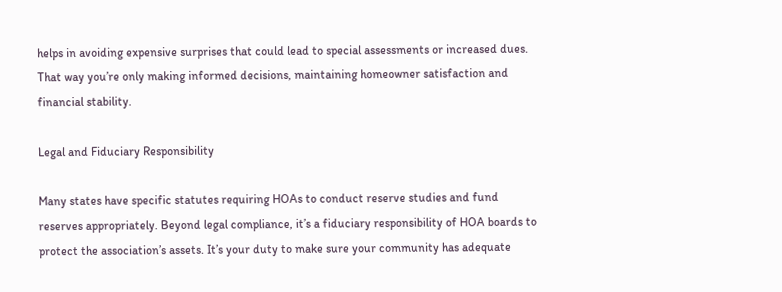helps in avoiding expensive surprises that could lead to special assessments or increased dues. That way you’re only making informed decisions, maintaining homeowner satisfaction and financial stability.

Legal and Fiduciary Responsibility

Many states have specific statutes requiring HOAs to conduct reserve studies and fund reserves appropriately. Beyond legal compliance, it’s a fiduciary responsibility of HOA boards to protect the association’s assets. It’s your duty to make sure your community has adequate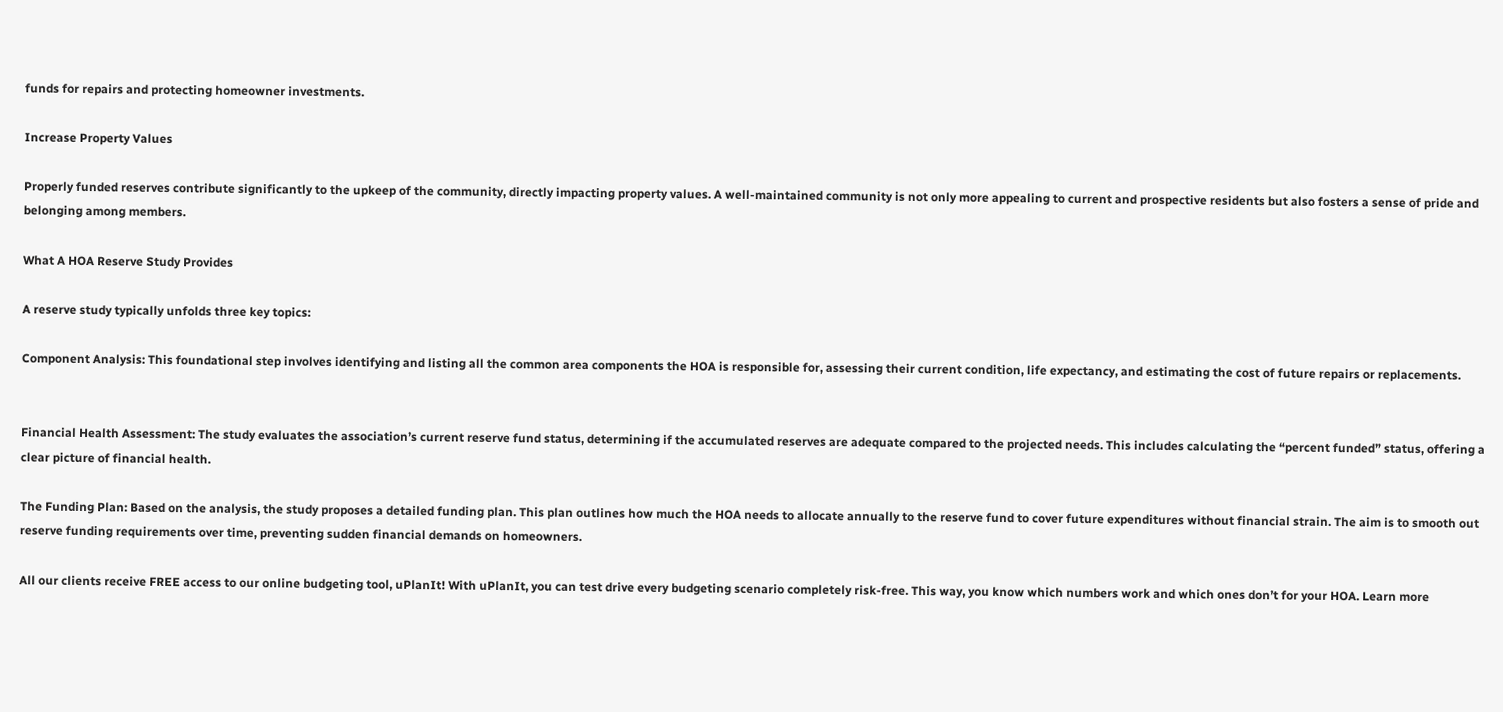funds for repairs and protecting homeowner investments.

Increase Property Values

Properly funded reserves contribute significantly to the upkeep of the community, directly impacting property values. A well-maintained community is not only more appealing to current and prospective residents but also fosters a sense of pride and belonging among members.

What A HOA Reserve Study Provides

A reserve study typically unfolds three key topics:

Component Analysis: This foundational step involves identifying and listing all the common area components the HOA is responsible for, assessing their current condition, life expectancy, and estimating the cost of future repairs or replacements.


Financial Health Assessment: The study evaluates the association’s current reserve fund status, determining if the accumulated reserves are adequate compared to the projected needs. This includes calculating the “percent funded” status, offering a clear picture of financial health.

The Funding Plan: Based on the analysis, the study proposes a detailed funding plan. This plan outlines how much the HOA needs to allocate annually to the reserve fund to cover future expenditures without financial strain. The aim is to smooth out reserve funding requirements over time, preventing sudden financial demands on homeowners.

All our clients receive FREE access to our online budgeting tool, uPlanIt! With uPlanIt, you can test drive every budgeting scenario completely risk-free. This way, you know which numbers work and which ones don’t for your HOA. Learn more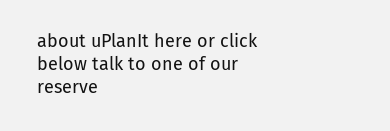about uPlanIt here or click below talk to one of our reserve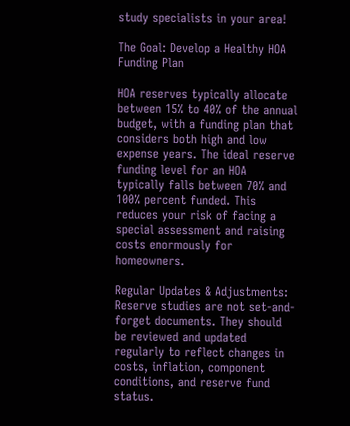study specialists in your area!

The Goal: Develop a Healthy HOA Funding Plan

HOA reserves typically allocate between 15% to 40% of the annual budget, with a funding plan that considers both high and low expense years. The ideal reserve funding level for an HOA typically falls between 70% and 100% percent funded. This reduces your risk of facing a special assessment and raising costs enormously for homeowners.

Regular Updates & Adjustments: Reserve studies are not set-and-forget documents. They should be reviewed and updated regularly to reflect changes in costs, inflation, component conditions, and reserve fund status.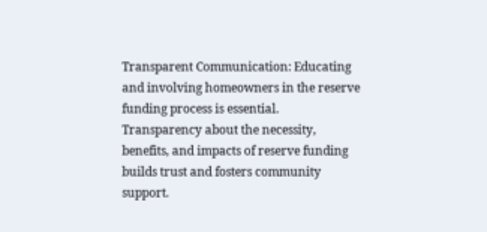Transparent Communication: Educating and involving homeowners in the reserve funding process is essential. Transparency about the necessity, benefits, and impacts of reserve funding builds trust and fosters community support.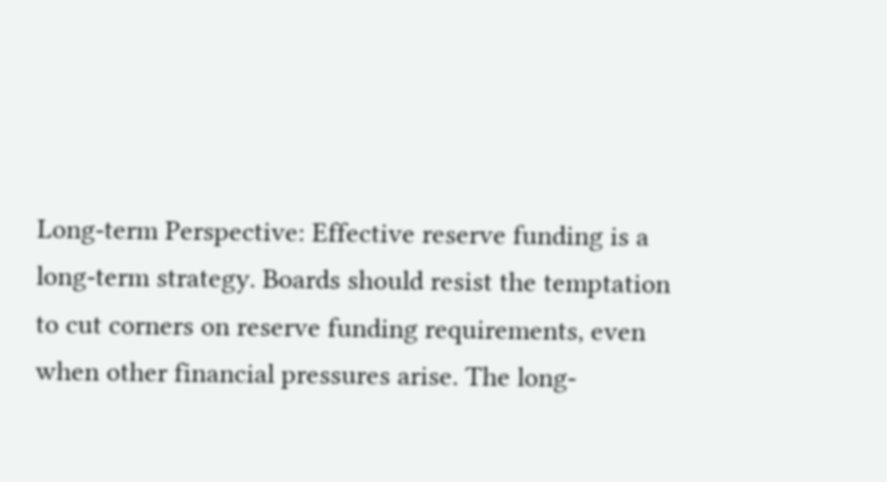Long-term Perspective: Effective reserve funding is a long-term strategy. Boards should resist the temptation to cut corners on reserve funding requirements, even when other financial pressures arise. The long-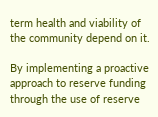term health and viability of the community depend on it.

By implementing a proactive approach to reserve funding through the use of reserve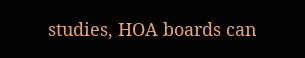studies, HOA boards can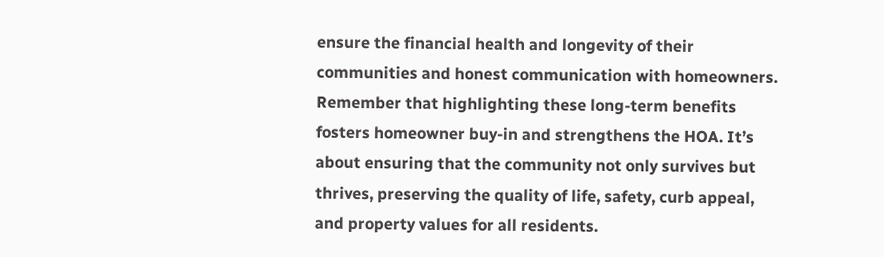ensure the financial health and longevity of their communities and honest communication with homeowners. Remember that highlighting these long-term benefits fosters homeowner buy-in and strengthens the HOA. It’s about ensuring that the community not only survives but thrives, preserving the quality of life, safety, curb appeal, and property values for all residents.